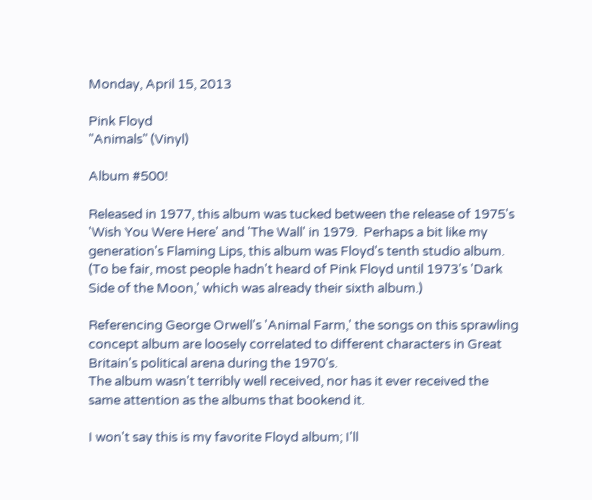Monday, April 15, 2013

Pink Floyd
"Animals" (Vinyl)

Album #500!

Released in 1977, this album was tucked between the release of 1975's 'Wish You Were Here' and 'The Wall' in 1979.  Perhaps a bit like my generation's Flaming Lips, this album was Floyd's tenth studio album. (To be fair, most people hadn't heard of Pink Floyd until 1973's 'Dark Side of the Moon,' which was already their sixth album.)

Referencing George Orwell's 'Animal Farm,' the songs on this sprawling concept album are loosely correlated to different characters in Great Britain's political arena during the 1970's.
The album wasn't terribly well received, nor has it ever received the same attention as the albums that bookend it.

I won't say this is my favorite Floyd album; I'll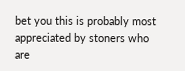bet you this is probably most appreciated by stoners who are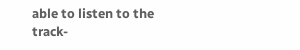able to listen to the track-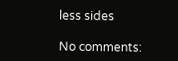less sides

No comments: